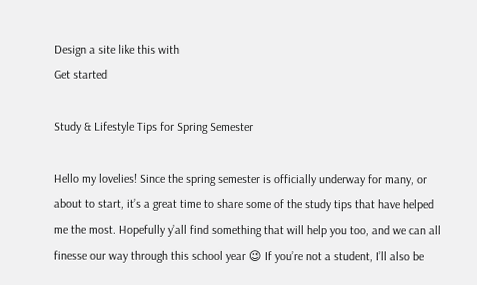Design a site like this with
Get started

Study & Lifestyle Tips for Spring Semester

Hello my lovelies! Since the spring semester is officially underway for many, or about to start, it’s a great time to share some of the study tips that have helped me the most. Hopefully y’all find something that will help you too, and we can all finesse our way through this school year 😉 If you’re not a student, I’ll also be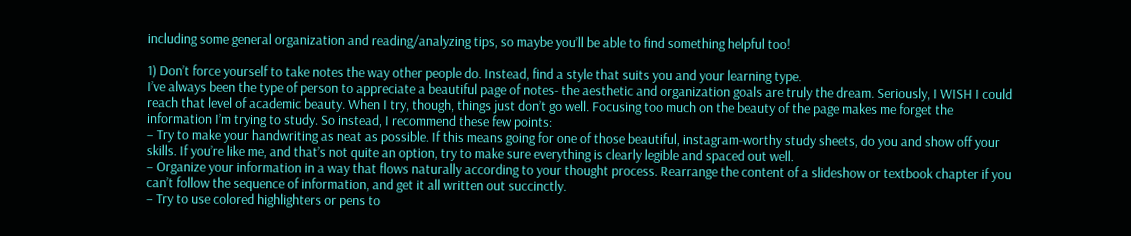including some general organization and reading/analyzing tips, so maybe you’ll be able to find something helpful too!

1) Don’t force yourself to take notes the way other people do. Instead, find a style that suits you and your learning type.
I’ve always been the type of person to appreciate a beautiful page of notes- the aesthetic and organization goals are truly the dream. Seriously, I WISH I could reach that level of academic beauty. When I try, though, things just don’t go well. Focusing too much on the beauty of the page makes me forget the information I’m trying to study. So instead, I recommend these few points:
– Try to make your handwriting as neat as possible. If this means going for one of those beautiful, instagram-worthy study sheets, do you and show off your skills. If you’re like me, and that’s not quite an option, try to make sure everything is clearly legible and spaced out well.
– Organize your information in a way that flows naturally according to your thought process. Rearrange the content of a slideshow or textbook chapter if you can’t follow the sequence of information, and get it all written out succinctly.
– Try to use colored highlighters or pens to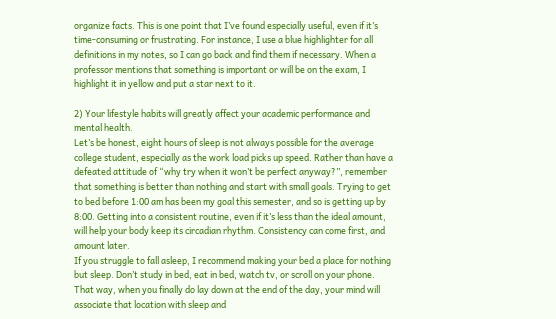organize facts. This is one point that I’ve found especially useful, even if it’s time-consuming or frustrating. For instance, I use a blue highlighter for all definitions in my notes, so I can go back and find them if necessary. When a professor mentions that something is important or will be on the exam, I highlight it in yellow and put a star next to it.

2) Your lifestyle habits will greatly affect your academic performance and mental health.
Let’s be honest, eight hours of sleep is not always possible for the average college student, especially as the work load picks up speed. Rather than have a defeated attitude of “why try when it won’t be perfect anyway?”, remember that something is better than nothing and start with small goals. Trying to get to bed before 1:00 am has been my goal this semester, and so is getting up by 8:00. Getting into a consistent routine, even if it’s less than the ideal amount, will help your body keep its circadian rhythm. Consistency can come first, and amount later.
If you struggle to fall asleep, I recommend making your bed a place for nothing but sleep. Don’t study in bed, eat in bed, watch tv, or scroll on your phone. That way, when you finally do lay down at the end of the day, your mind will associate that location with sleep and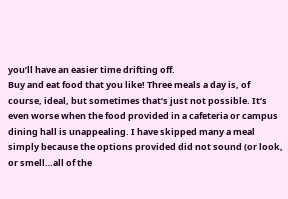you’ll have an easier time drifting off.
Buy and eat food that you like! Three meals a day is, of course, ideal, but sometimes that’s just not possible. It’s even worse when the food provided in a cafeteria or campus dining hall is unappealing. I have skipped many a meal simply because the options provided did not sound (or look, or smell…all of the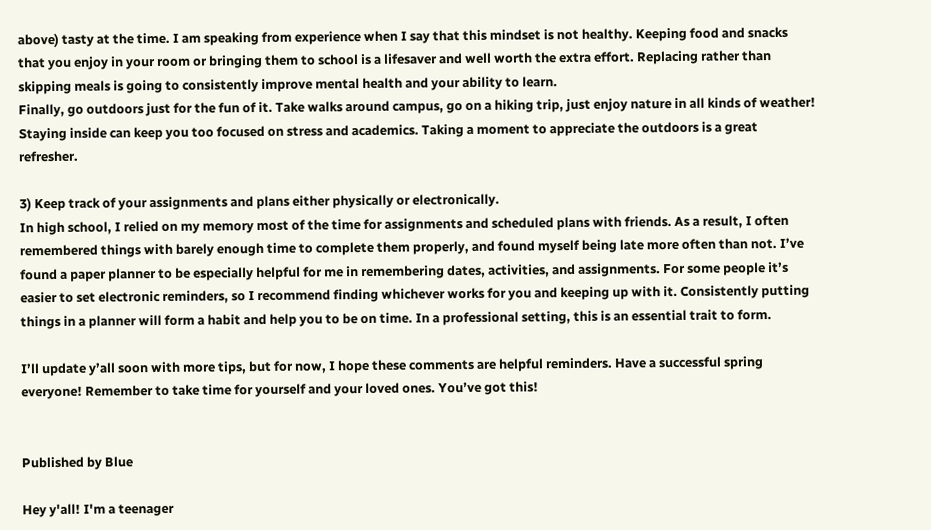above) tasty at the time. I am speaking from experience when I say that this mindset is not healthy. Keeping food and snacks that you enjoy in your room or bringing them to school is a lifesaver and well worth the extra effort. Replacing rather than skipping meals is going to consistently improve mental health and your ability to learn.
Finally, go outdoors just for the fun of it. Take walks around campus, go on a hiking trip, just enjoy nature in all kinds of weather! Staying inside can keep you too focused on stress and academics. Taking a moment to appreciate the outdoors is a great refresher.

3) Keep track of your assignments and plans either physically or electronically.
In high school, I relied on my memory most of the time for assignments and scheduled plans with friends. As a result, I often remembered things with barely enough time to complete them properly, and found myself being late more often than not. I’ve found a paper planner to be especially helpful for me in remembering dates, activities, and assignments. For some people it’s easier to set electronic reminders, so I recommend finding whichever works for you and keeping up with it. Consistently putting things in a planner will form a habit and help you to be on time. In a professional setting, this is an essential trait to form.

I’ll update y’all soon with more tips, but for now, I hope these comments are helpful reminders. Have a successful spring everyone! Remember to take time for yourself and your loved ones. You’ve got this!


Published by Blue

Hey y'all! I'm a teenager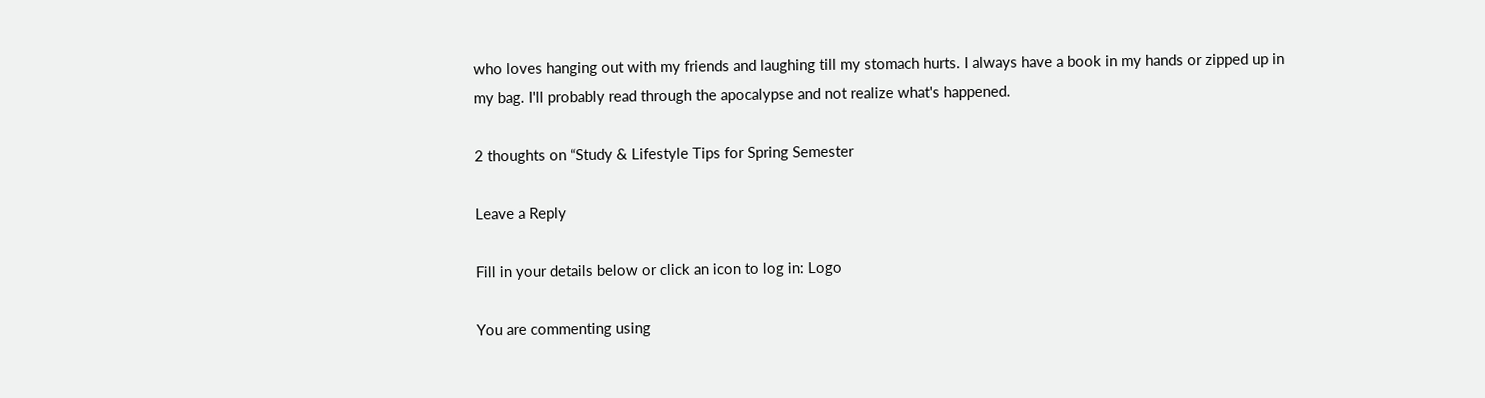who loves hanging out with my friends and laughing till my stomach hurts. I always have a book in my hands or zipped up in my bag. I'll probably read through the apocalypse and not realize what's happened.

2 thoughts on “Study & Lifestyle Tips for Spring Semester

Leave a Reply

Fill in your details below or click an icon to log in: Logo

You are commenting using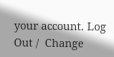your account. Log Out /  Change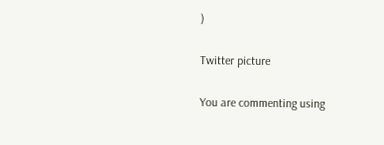)

Twitter picture

You are commenting using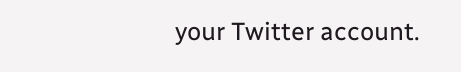your Twitter account.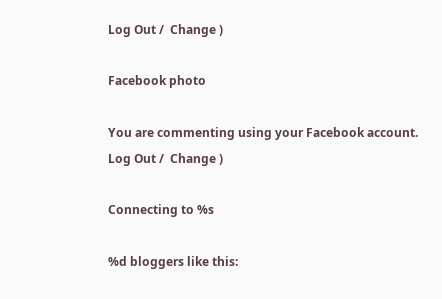Log Out /  Change )

Facebook photo

You are commenting using your Facebook account. Log Out /  Change )

Connecting to %s

%d bloggers like this: